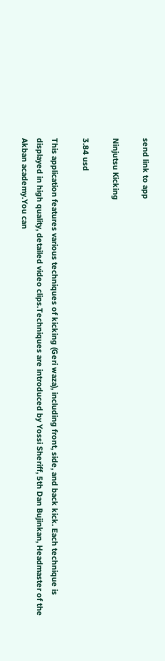send link to app

Ninjutsu Kicking

3.84 usd

This application features various techniques of kicking (Geri waza), including front, side, and back kick. Each technique is displayed in high quality, detailed video clips.Techniques are introduced by Yossi Sheriff, 5th Dan Bujinkan, Headmaster of the Akban academy.You can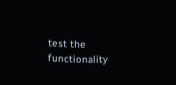test the functionality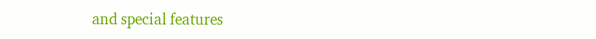and special features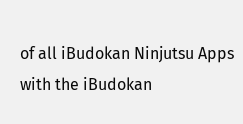of all iBudokan Ninjutsu Apps with the iBudokan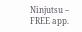Ninjutsu – FREE app.